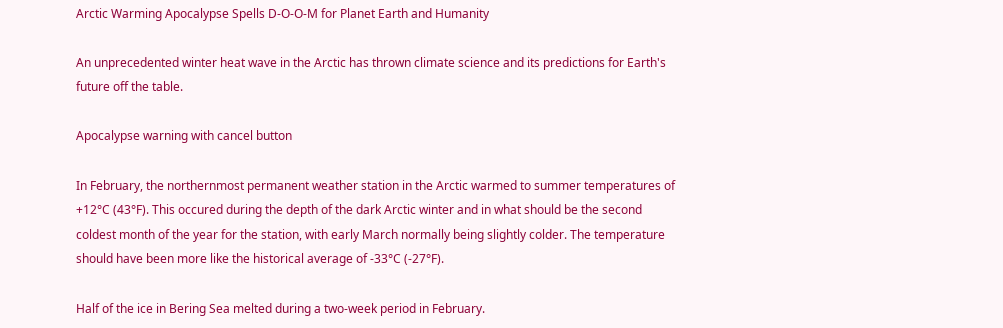Arctic Warming Apocalypse Spells D-O-O-M for Planet Earth and Humanity

An unprecedented winter heat wave in the Arctic has thrown climate science and its predictions for Earth's future off the table.

Apocalypse warning with cancel button

In February, the northernmost permanent weather station in the Arctic warmed to summer temperatures of +12°C (43°F). This occured during the depth of the dark Arctic winter and in what should be the second coldest month of the year for the station, with early March normally being slightly colder. The temperature should have been more like the historical average of -33°C (-27°F).

Half of the ice in Bering Sea melted during a two-week period in February.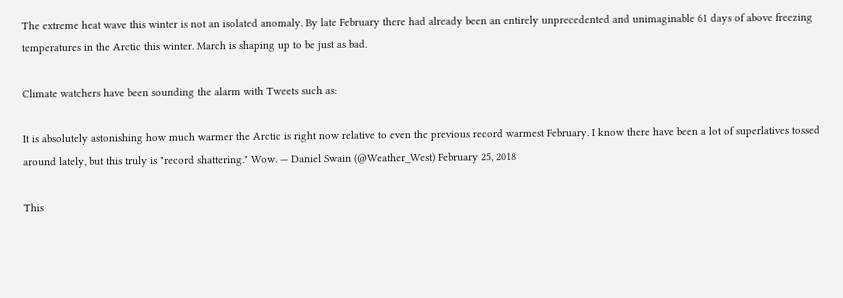The extreme heat wave this winter is not an isolated anomaly. By late February there had already been an entirely unprecedented and unimaginable 61 days of above freezing temperatures in the Arctic this winter. March is shaping up to be just as bad.

Climate watchers have been sounding the alarm with Tweets such as:

It is absolutely astonishing how much warmer the Arctic is right now relative to even the previous record warmest February. I know there have been a lot of superlatives tossed around lately, but this truly is "record shattering." Wow. — Daniel Swain (@Weather_West) February 25, 2018

This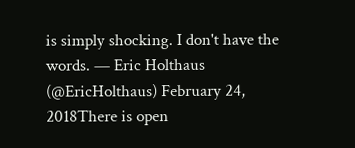is simply shocking. I don't have the words. — Eric Holthaus (@EricHolthaus) February 24, 2018There is open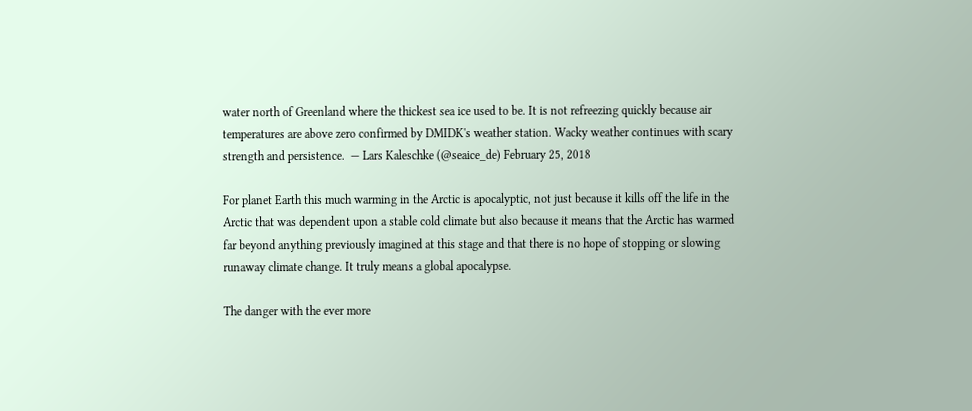water north of Greenland where the thickest sea ice used to be. It is not refreezing quickly because air temperatures are above zero confirmed by DMIDK's weather station. Wacky weather continues with scary strength and persistence.  — Lars Kaleschke (@seaice_de) February 25, 2018

For planet Earth this much warming in the Arctic is apocalyptic, not just because it kills off the life in the Arctic that was dependent upon a stable cold climate but also because it means that the Arctic has warmed far beyond anything previously imagined at this stage and that there is no hope of stopping or slowing runaway climate change. It truly means a global apocalypse.

The danger with the ever more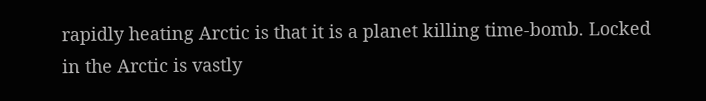rapidly heating Arctic is that it is a planet killing time-bomb. Locked in the Arctic is vastly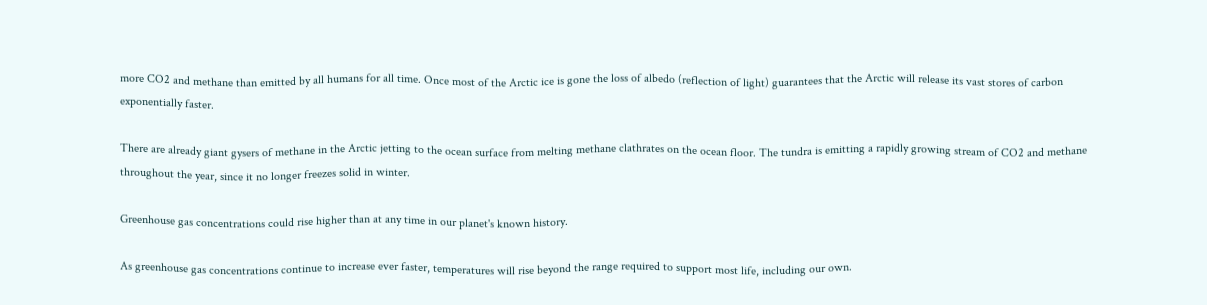more CO2 and methane than emitted by all humans for all time. Once most of the Arctic ice is gone the loss of albedo (reflection of light) guarantees that the Arctic will release its vast stores of carbon exponentially faster.

There are already giant gysers of methane in the Arctic jetting to the ocean surface from melting methane clathrates on the ocean floor. The tundra is emitting a rapidly growing stream of CO2 and methane throughout the year, since it no longer freezes solid in winter.

Greenhouse gas concentrations could rise higher than at any time in our planet's known history.

As greenhouse gas concentrations continue to increase ever faster, temperatures will rise beyond the range required to support most life, including our own.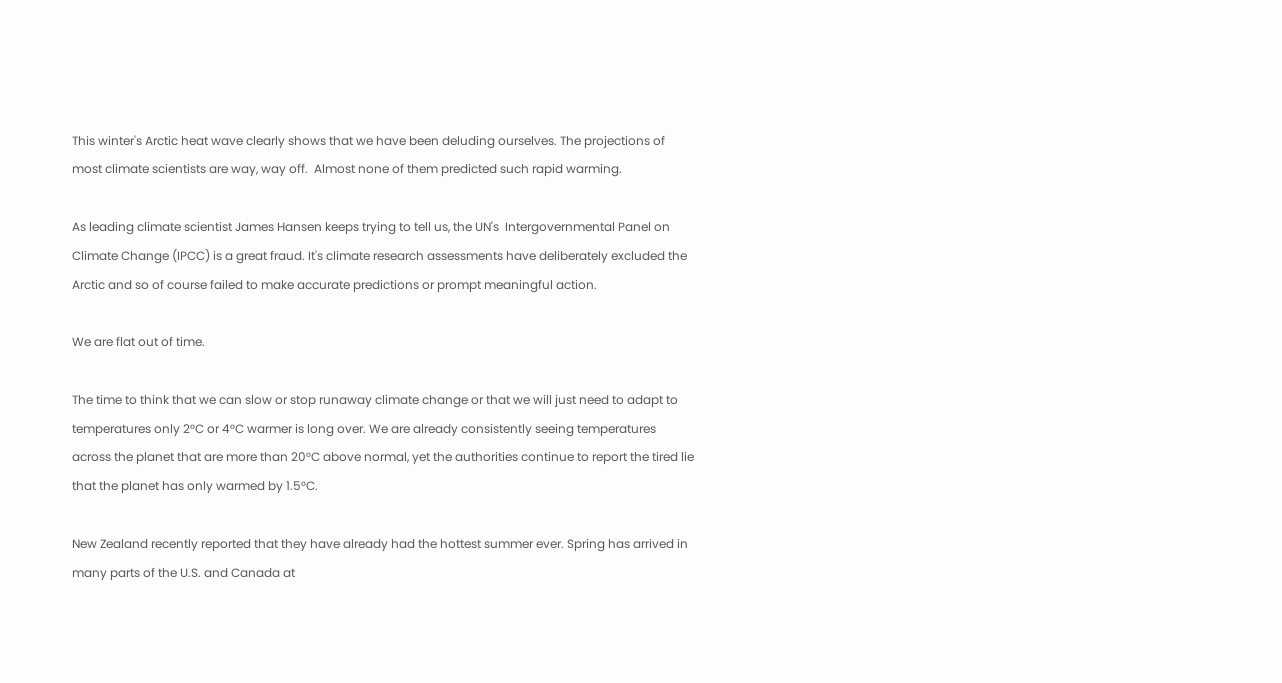This winter's Arctic heat wave clearly shows that we have been deluding ourselves. The projections of most climate scientists are way, way off.  Almost none of them predicted such rapid warming.

As leading climate scientist James Hansen keeps trying to tell us, the UN's  Intergovernmental Panel on Climate Change (IPCC) is a great fraud. It's climate research assessments have deliberately excluded the Arctic and so of course failed to make accurate predictions or prompt meaningful action.

We are flat out of time.

The time to think that we can slow or stop runaway climate change or that we will just need to adapt to temperatures only 2°C or 4°C warmer is long over. We are already consistently seeing temperatures across the planet that are more than 20°C above normal, yet the authorities continue to report the tired lie that the planet has only warmed by 1.5°C.

New Zealand recently reported that they have already had the hottest summer ever. Spring has arrived in many parts of the U.S. and Canada at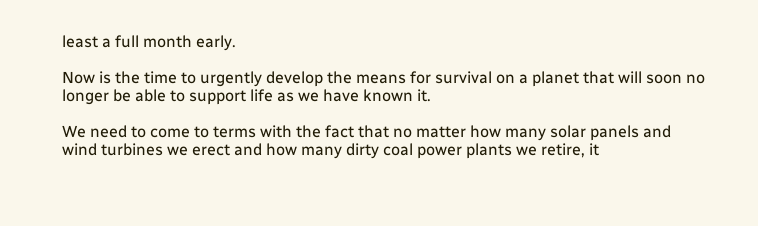least a full month early.

Now is the time to urgently develop the means for survival on a planet that will soon no longer be able to support life as we have known it.

We need to come to terms with the fact that no matter how many solar panels and wind turbines we erect and how many dirty coal power plants we retire, it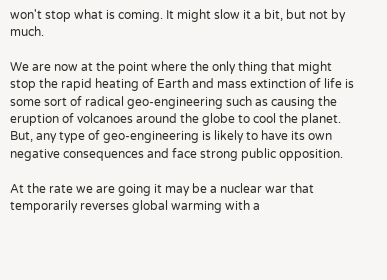won't stop what is coming. It might slow it a bit, but not by much.

We are now at the point where the only thing that might stop the rapid heating of Earth and mass extinction of life is some sort of radical geo-engineering such as causing the eruption of volcanoes around the globe to cool the planet. But, any type of geo-engineering is likely to have its own negative consequences and face strong public opposition.

At the rate we are going it may be a nuclear war that temporarily reverses global warming with a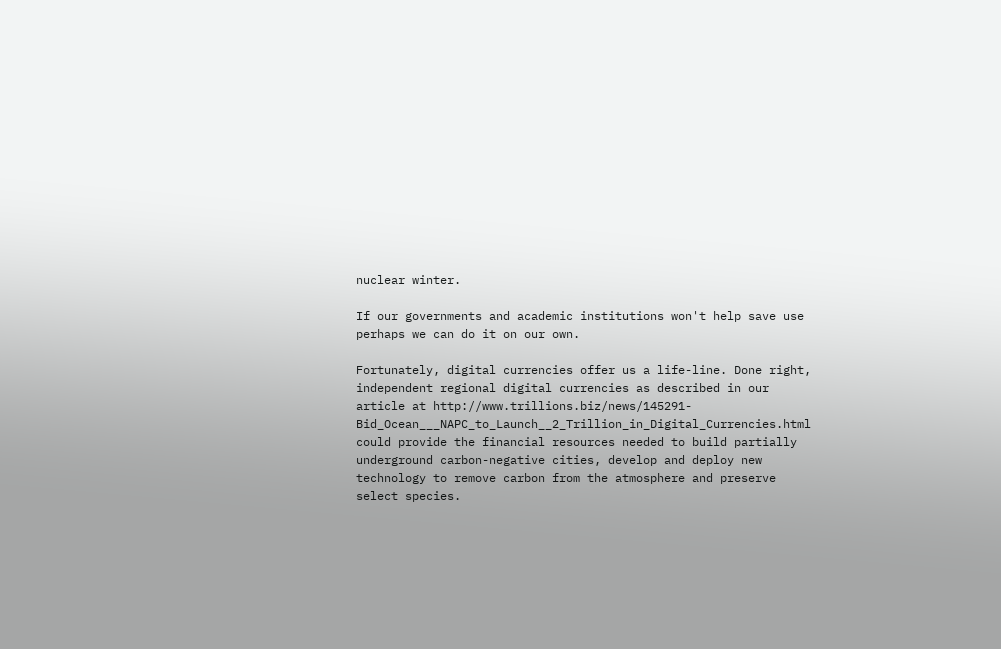nuclear winter.

If our governments and academic institutions won't help save use perhaps we can do it on our own.

Fortunately, digital currencies offer us a life-line. Done right, independent regional digital currencies as described in our article at http://www.trillions.biz/news/145291-Bid_Ocean___NAPC_to_Launch__2_Trillion_in_Digital_Currencies.html could provide the financial resources needed to build partially underground carbon-negative cities, develop and deploy new technology to remove carbon from the atmosphere and preserve select species.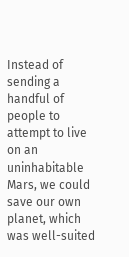Instead of sending a handful of people to attempt to live on an uninhabitable Mars, we could save our own planet, which was well-suited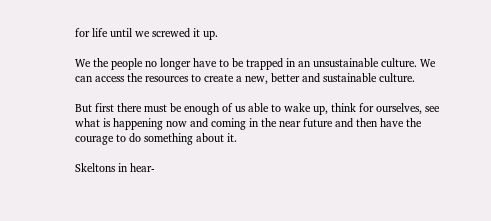for life until we screwed it up.

We the people no longer have to be trapped in an unsustainable culture. We can access the resources to create a new, better and sustainable culture.

But first there must be enough of us able to wake up, think for ourselves, see what is happening now and coming in the near future and then have the courage to do something about it.

Skeltons in hear-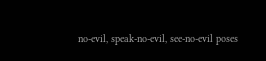no-evil, speak-no-evil, see-no-evil poses